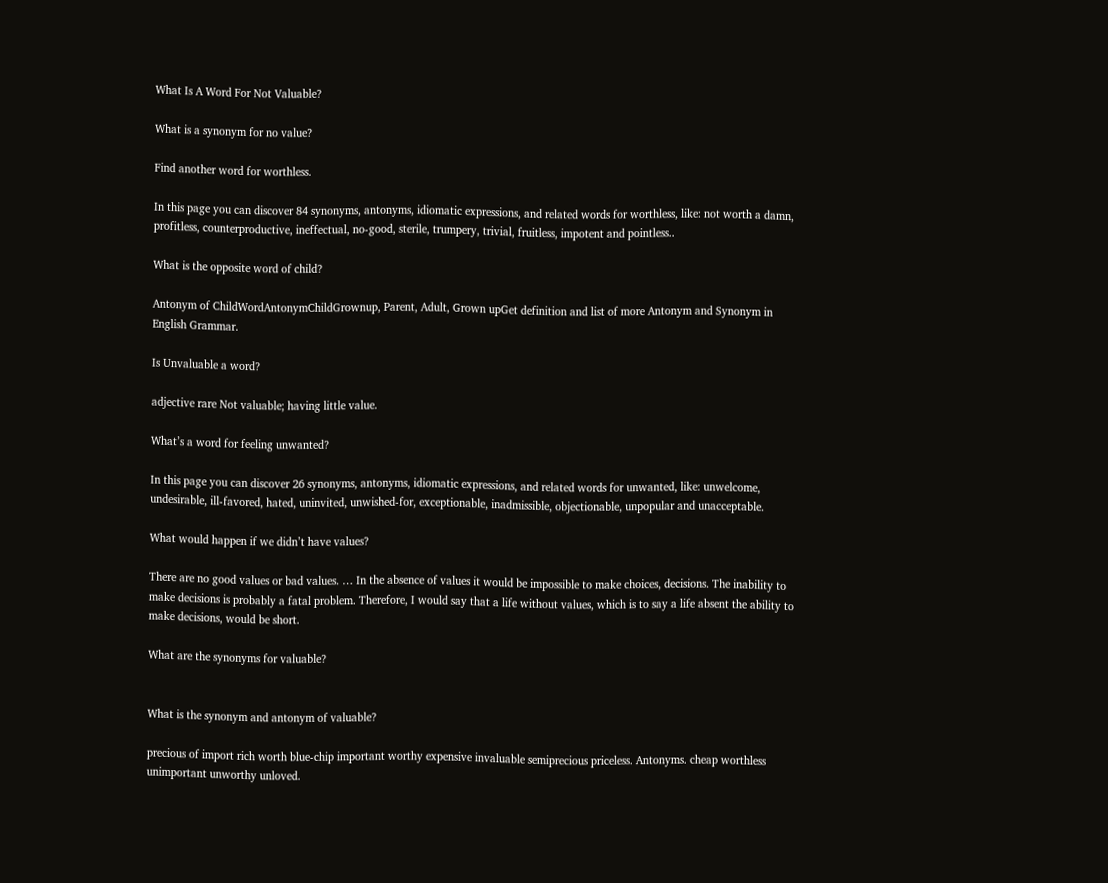What Is A Word For Not Valuable?

What is a synonym for no value?

Find another word for worthless.

In this page you can discover 84 synonyms, antonyms, idiomatic expressions, and related words for worthless, like: not worth a damn, profitless, counterproductive, ineffectual, no-good, sterile, trumpery, trivial, fruitless, impotent and pointless..

What is the opposite word of child?

Antonym of ChildWordAntonymChildGrownup, Parent, Adult, Grown upGet definition and list of more Antonym and Synonym in English Grammar.

Is Unvaluable a word?

adjective rare Not valuable; having little value.

What’s a word for feeling unwanted?

In this page you can discover 26 synonyms, antonyms, idiomatic expressions, and related words for unwanted, like: unwelcome, undesirable, ill-favored, hated, uninvited, unwished-for, exceptionable, inadmissible, objectionable, unpopular and unacceptable.

What would happen if we didn’t have values?

There are no good values or bad values. … In the absence of values it would be impossible to make choices, decisions. The inability to make decisions is probably a fatal problem. Therefore, I would say that a life without values, which is to say a life absent the ability to make decisions, would be short.

What are the synonyms for valuable?


What is the synonym and antonym of valuable?

precious of import rich worth blue-chip important worthy expensive invaluable semiprecious priceless. Antonyms. cheap worthless unimportant unworthy unloved.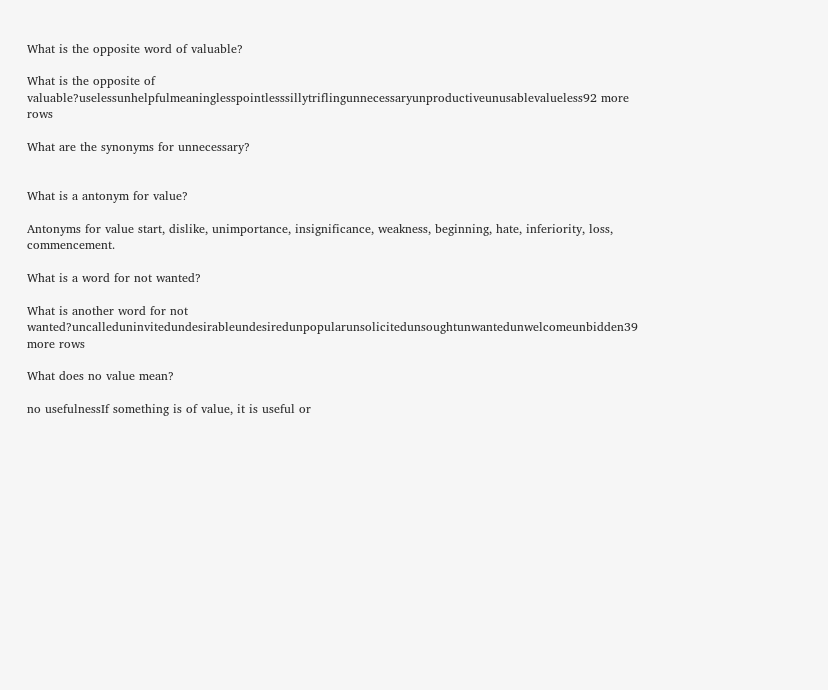What is the opposite word of valuable?

What is the opposite of valuable?uselessunhelpfulmeaninglesspointlesssillytriflingunnecessaryunproductiveunusablevalueless92 more rows

What are the synonyms for unnecessary?


What is a antonym for value?

Antonyms for value start, dislike, unimportance, insignificance, weakness, beginning, hate, inferiority, loss, commencement.

What is a word for not wanted?

What is another word for not wanted?uncalleduninvitedundesirableundesiredunpopularunsolicitedunsoughtunwantedunwelcomeunbidden39 more rows

What does no value mean?

no usefulnessIf something is of value, it is useful or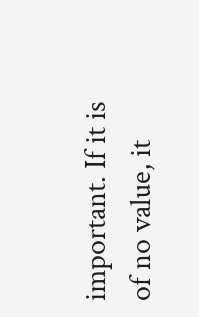important. If it is of no value, it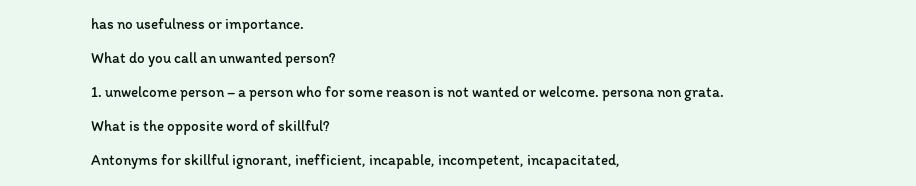has no usefulness or importance.

What do you call an unwanted person?

1. unwelcome person – a person who for some reason is not wanted or welcome. persona non grata.

What is the opposite word of skillful?

Antonyms for skillful ignorant, inefficient, incapable, incompetent, incapacitated,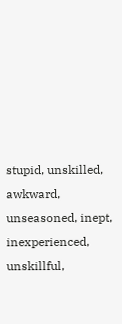stupid, unskilled, awkward, unseasoned, inept, inexperienced, unskillful,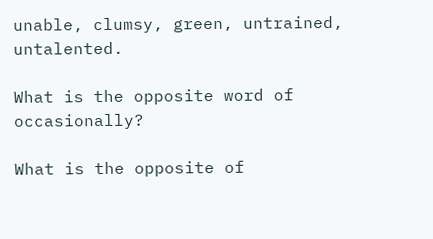unable, clumsy, green, untrained, untalented.

What is the opposite word of occasionally?

What is the opposite of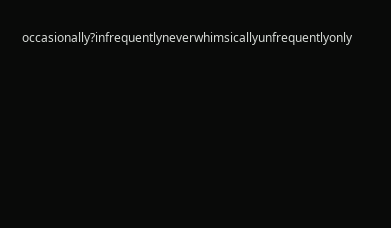occasionally?infrequentlyneverwhimsicallyunfrequentlyonly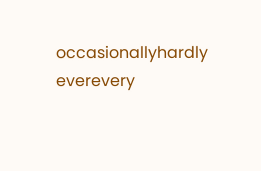occasionallyhardly everevery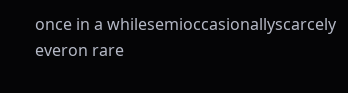once in a whilesemioccasionallyscarcely everon rare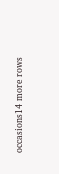occasions14 more rows